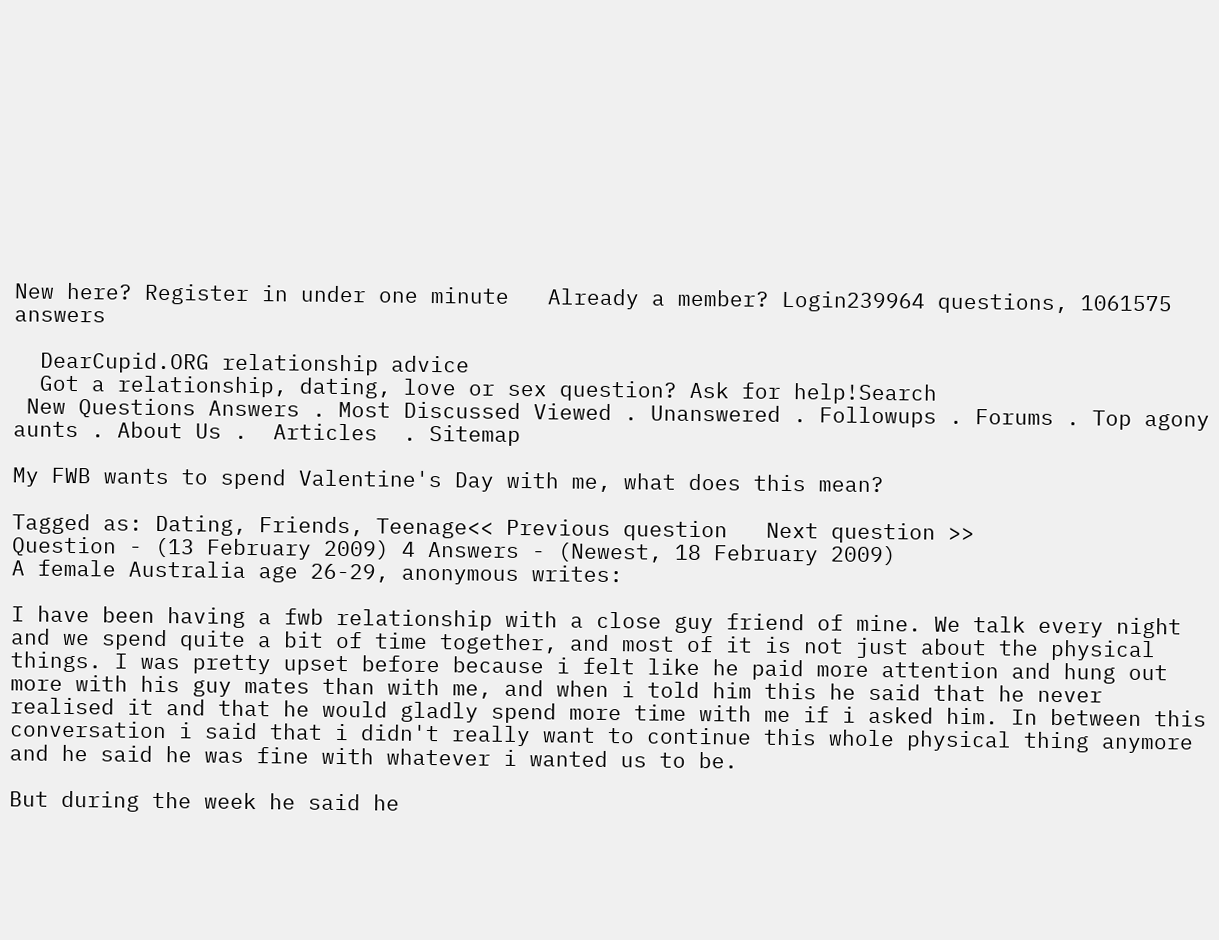New here? Register in under one minute   Already a member? Login239964 questions, 1061575 answers

  DearCupid.ORG relationship advice
  Got a relationship, dating, love or sex question? Ask for help!Search
 New Questions Answers . Most Discussed Viewed . Unanswered . Followups . Forums . Top agony aunts . About Us .  Articles  . Sitemap

My FWB wants to spend Valentine's Day with me, what does this mean?

Tagged as: Dating, Friends, Teenage<< Previous question   Next question >>
Question - (13 February 2009) 4 Answers - (Newest, 18 February 2009)
A female Australia age 26-29, anonymous writes:

I have been having a fwb relationship with a close guy friend of mine. We talk every night and we spend quite a bit of time together, and most of it is not just about the physical things. I was pretty upset before because i felt like he paid more attention and hung out more with his guy mates than with me, and when i told him this he said that he never realised it and that he would gladly spend more time with me if i asked him. In between this conversation i said that i didn't really want to continue this whole physical thing anymore and he said he was fine with whatever i wanted us to be.

But during the week he said he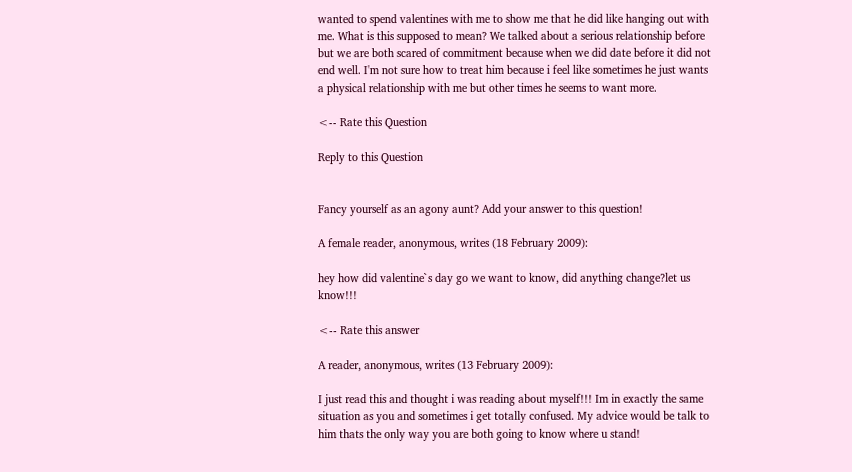wanted to spend valentines with me to show me that he did like hanging out with me. What is this supposed to mean? We talked about a serious relationship before but we are both scared of commitment because when we did date before it did not end well. I'm not sure how to treat him because i feel like sometimes he just wants a physical relationship with me but other times he seems to want more.

<-- Rate this Question

Reply to this Question


Fancy yourself as an agony aunt? Add your answer to this question!

A female reader, anonymous, writes (18 February 2009):

hey how did valentine`s day go we want to know, did anything change?let us know!!!

<-- Rate this answer

A reader, anonymous, writes (13 February 2009):

I just read this and thought i was reading about myself!!! Im in exactly the same situation as you and sometimes i get totally confused. My advice would be talk to him thats the only way you are both going to know where u stand!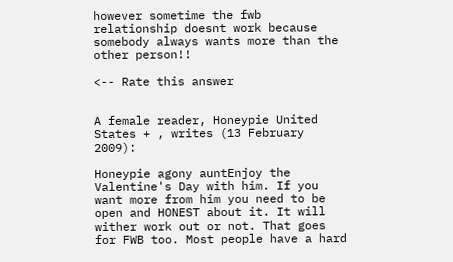however sometime the fwb relationship doesnt work because somebody always wants more than the other person!!

<-- Rate this answer


A female reader, Honeypie United States + , writes (13 February 2009):

Honeypie agony auntEnjoy the Valentine's Day with him. If you want more from him you need to be open and HONEST about it. It will wither work out or not. That goes for FWB too. Most people have a hard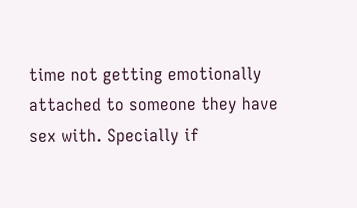time not getting emotionally attached to someone they have sex with. Specially if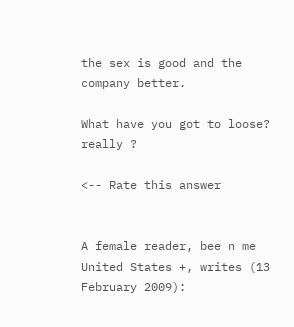the sex is good and the company better.

What have you got to loose? really ?

<-- Rate this answer


A female reader, bee n me United States +, writes (13 February 2009):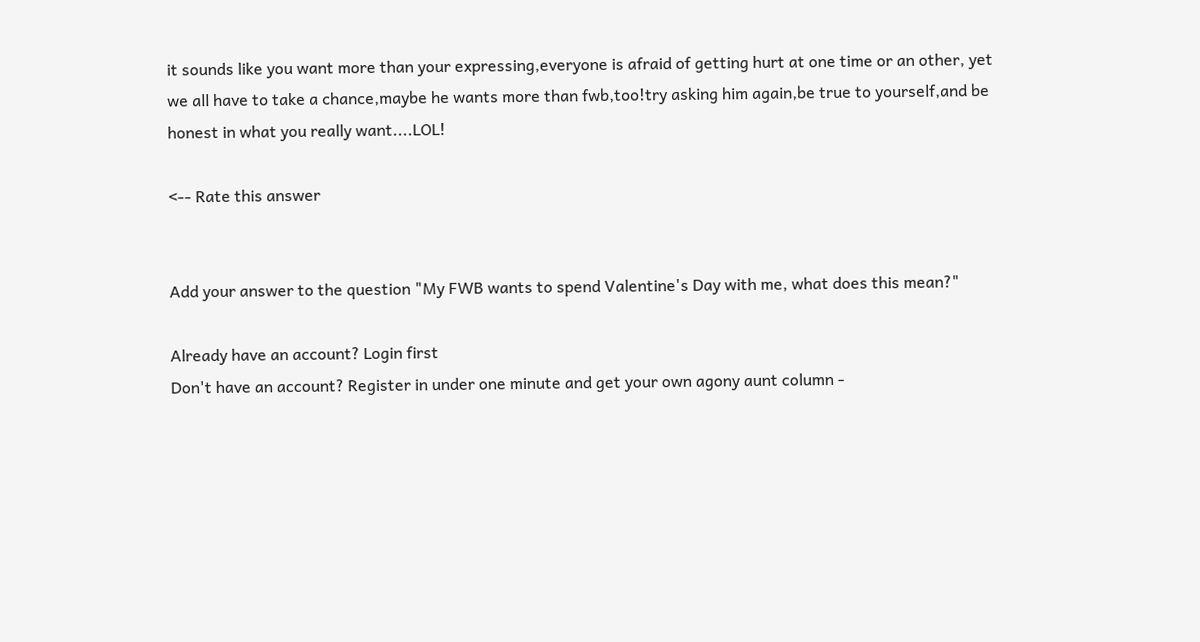it sounds like you want more than your expressing,everyone is afraid of getting hurt at one time or an other, yet we all have to take a chance,maybe he wants more than fwb,too!try asking him again,be true to yourself,and be honest in what you really want....LOL!

<-- Rate this answer


Add your answer to the question "My FWB wants to spend Valentine's Day with me, what does this mean?"

Already have an account? Login first
Don't have an account? Register in under one minute and get your own agony aunt column -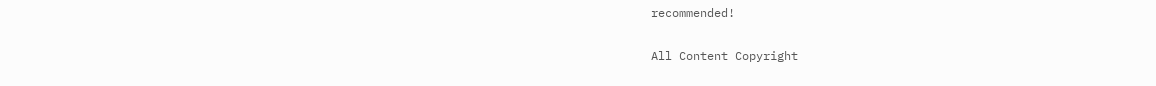recommended!

All Content Copyright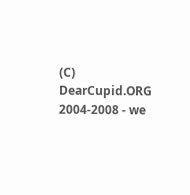(C) DearCupid.ORG 2004-2008 - we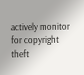actively monitor for copyright theft